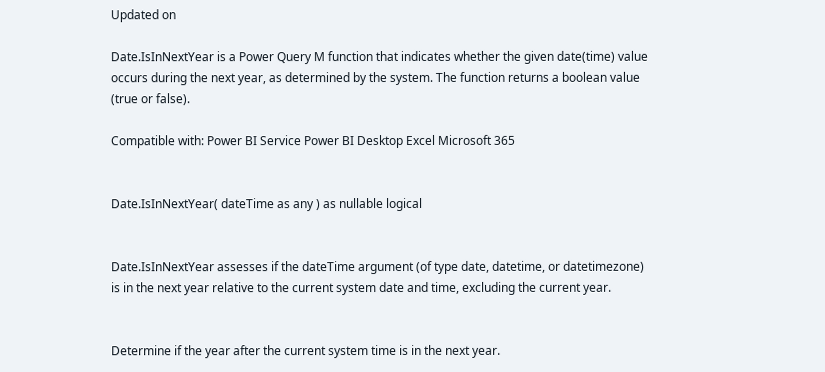Updated on

Date.IsInNextYear is a Power Query M function that indicates whether the given date(time) value occurs during the next year, as determined by the system. The function returns a boolean value (true or false).

Compatible with: Power BI Service Power BI Desktop Excel Microsoft 365


Date.IsInNextYear( dateTime as any ) as nullable logical


Date.IsInNextYear assesses if the dateTime argument (of type date, datetime, or datetimezone) is in the next year relative to the current system date and time, excluding the current year.


Determine if the year after the current system time is in the next year.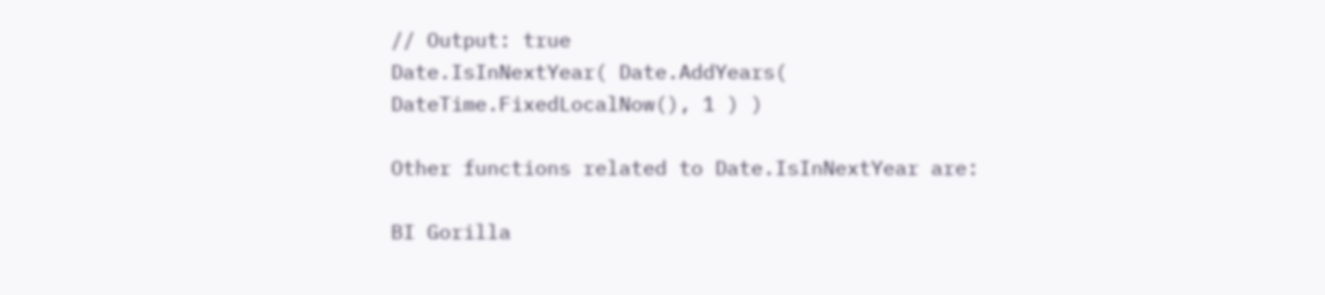// Output: true
Date.IsInNextYear( Date.AddYears( DateTime.FixedLocalNow(), 1 ) )

Other functions related to Date.IsInNextYear are:

BI Gorilla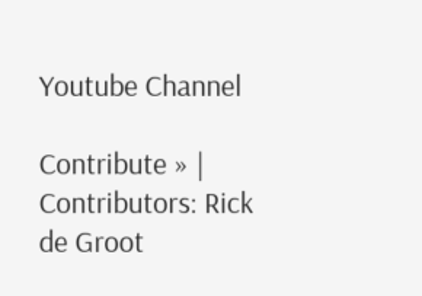Youtube Channel

Contribute » | Contributors: Rick de Groot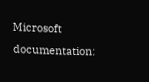Microsoft documentation: